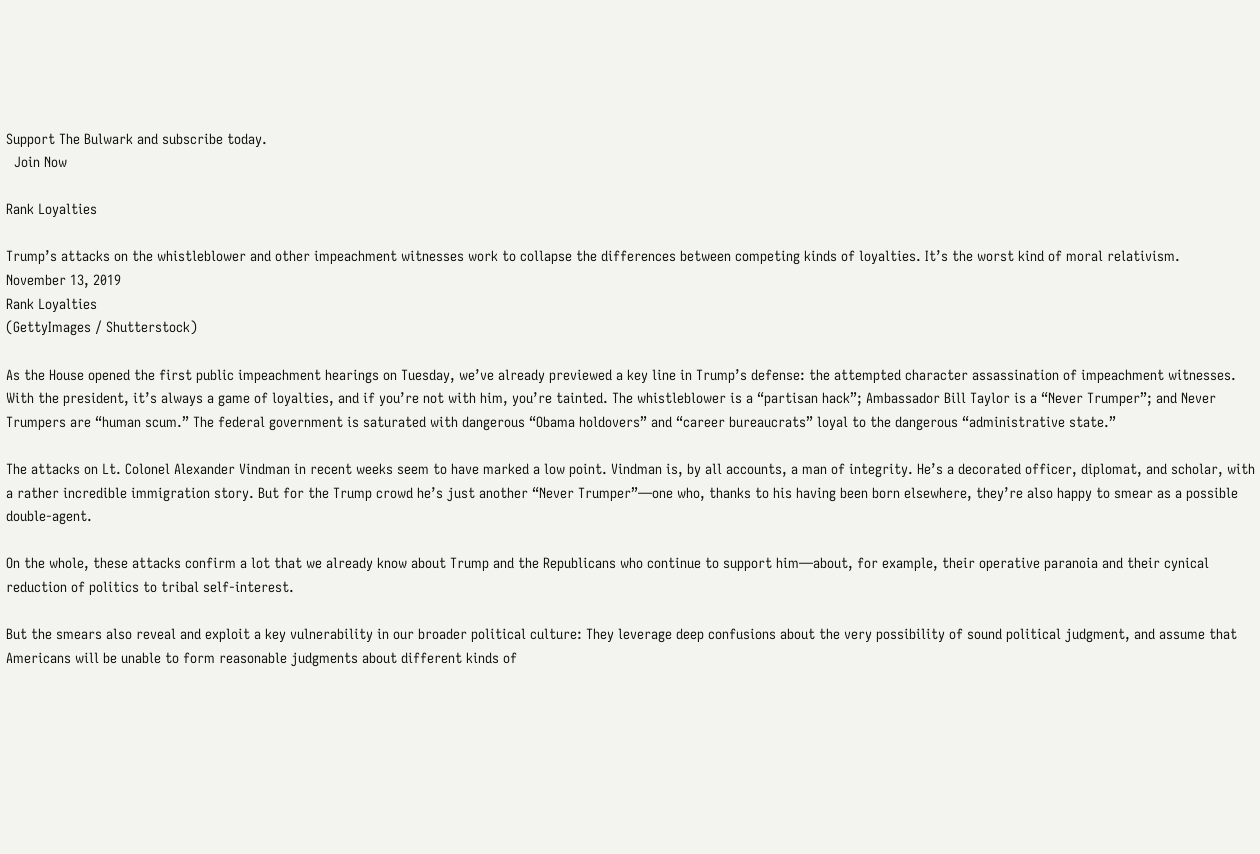Support The Bulwark and subscribe today.
  Join Now

Rank Loyalties

Trump’s attacks on the whistleblower and other impeachment witnesses work to collapse the differences between competing kinds of loyalties. It’s the worst kind of moral relativism.
November 13, 2019
Rank Loyalties
(GettyImages / Shutterstock)

As the House opened the first public impeachment hearings on Tuesday, we’ve already previewed a key line in Trump’s defense: the attempted character assassination of impeachment witnesses. With the president, it’s always a game of loyalties, and if you’re not with him, you’re tainted. The whistleblower is a “partisan hack”; Ambassador Bill Taylor is a “Never Trumper”; and Never Trumpers are “human scum.” The federal government is saturated with dangerous “Obama holdovers” and “career bureaucrats” loyal to the dangerous “administrative state.”

The attacks on Lt. Colonel Alexander Vindman in recent weeks seem to have marked a low point. Vindman is, by all accounts, a man of integrity. He’s a decorated officer, diplomat, and scholar, with a rather incredible immigration story. But for the Trump crowd he’s just another “Never Trumper”—one who, thanks to his having been born elsewhere, they’re also happy to smear as a possible double-agent.

On the whole, these attacks confirm a lot that we already know about Trump and the Republicans who continue to support him—about, for example, their operative paranoia and their cynical reduction of politics to tribal self-interest.

But the smears also reveal and exploit a key vulnerability in our broader political culture: They leverage deep confusions about the very possibility of sound political judgment, and assume that Americans will be unable to form reasonable judgments about different kinds of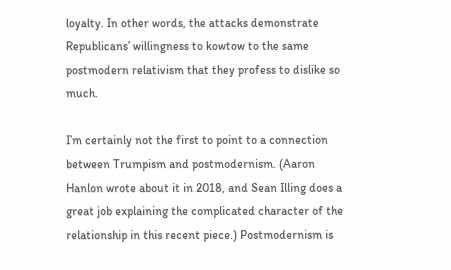loyalty. In other words, the attacks demonstrate Republicans’ willingness to kowtow to the same postmodern relativism that they profess to dislike so much.

I’m certainly not the first to point to a connection between Trumpism and postmodernism. (Aaron Hanlon wrote about it in 2018, and Sean Illing does a great job explaining the complicated character of the relationship in this recent piece.) Postmodernism is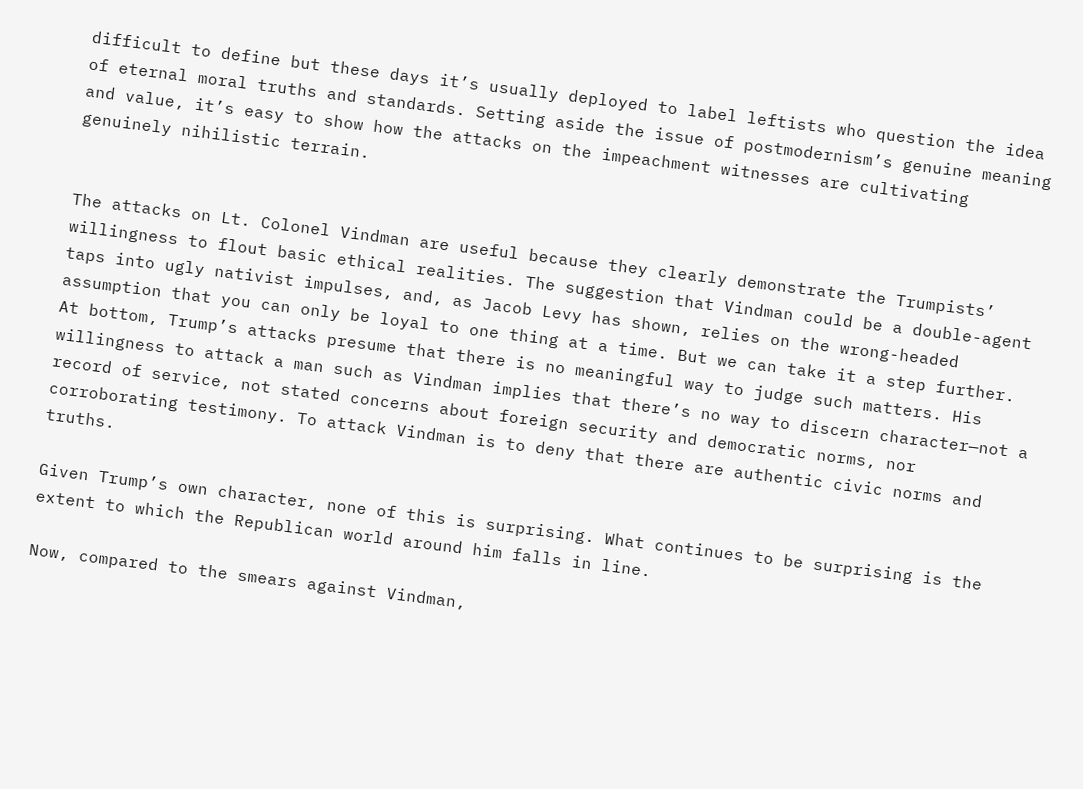difficult to define but these days it’s usually deployed to label leftists who question the idea of eternal moral truths and standards. Setting aside the issue of postmodernism’s genuine meaning and value, it’s easy to show how the attacks on the impeachment witnesses are cultivating genuinely nihilistic terrain.


The attacks on Lt. Colonel Vindman are useful because they clearly demonstrate the Trumpists’ willingness to flout basic ethical realities. The suggestion that Vindman could be a double-agent taps into ugly nativist impulses, and, as Jacob Levy has shown, relies on the wrong-headed assumption that you can only be loyal to one thing at a time. But we can take it a step further. At bottom, Trump’s attacks presume that there is no meaningful way to judge such matters. His willingness to attack a man such as Vindman implies that there’s no way to discern character—not a record of service, not stated concerns about foreign security and democratic norms, nor corroborating testimony. To attack Vindman is to deny that there are authentic civic norms and truths.

Given Trump’s own character, none of this is surprising. What continues to be surprising is the extent to which the Republican world around him falls in line.

Now, compared to the smears against Vindman,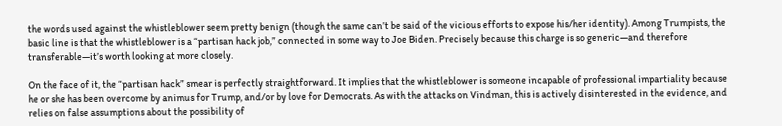the words used against the whistleblower seem pretty benign (though the same can’t be said of the vicious efforts to expose his/her identity). Among Trumpists, the basic line is that the whistleblower is a “partisan hack job,” connected in some way to Joe Biden. Precisely because this charge is so generic—and therefore transferable—it’s worth looking at more closely.

On the face of it, the “partisan hack” smear is perfectly straightforward. It implies that the whistleblower is someone incapable of professional impartiality because he or she has been overcome by animus for Trump, and/or by love for Democrats. As with the attacks on Vindman, this is actively disinterested in the evidence, and relies on false assumptions about the possibility of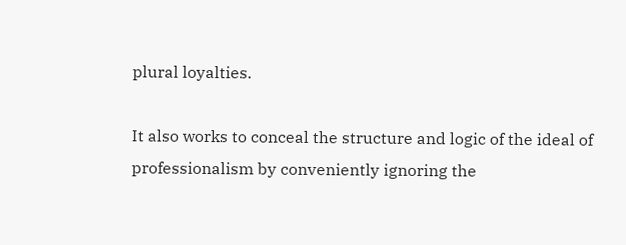plural loyalties.

It also works to conceal the structure and logic of the ideal of professionalism by conveniently ignoring the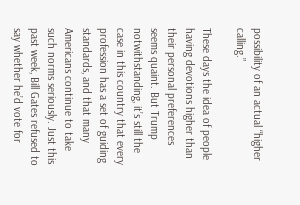possibility of an actual “higher calling.”

These days the idea of people having devotions higher than their personal preferences seems quaint. But Trump notwithstanding, it’s still the case in this country that every profession has a set of guiding standards, and that many Americans continue to take such norms seriously. Just this past week, Bill Gates refused to say whether he’d vote for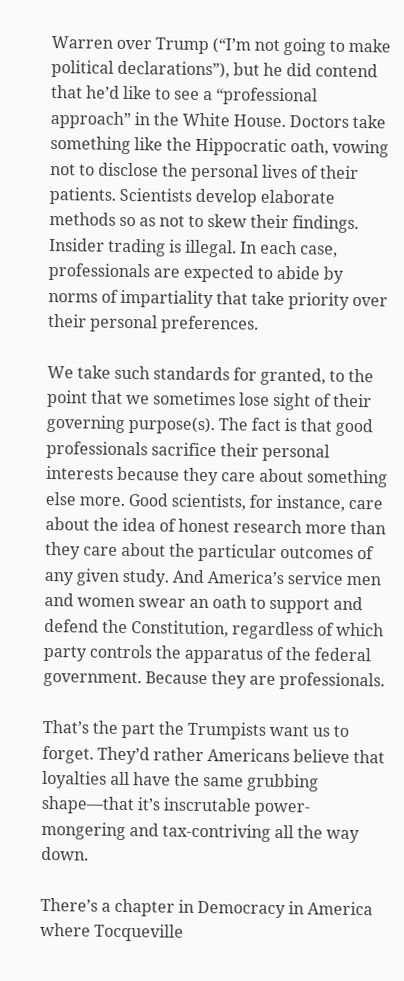Warren over Trump (“I’m not going to make political declarations”), but he did contend that he’d like to see a “professional approach” in the White House. Doctors take something like the Hippocratic oath, vowing not to disclose the personal lives of their patients. Scientists develop elaborate methods so as not to skew their findings. Insider trading is illegal. In each case, professionals are expected to abide by norms of impartiality that take priority over their personal preferences.

We take such standards for granted, to the point that we sometimes lose sight of their governing purpose(s). The fact is that good professionals sacrifice their personal interests because they care about something else more. Good scientists, for instance, care about the idea of honest research more than they care about the particular outcomes of any given study. And America’s service men and women swear an oath to support and defend the Constitution, regardless of which party controls the apparatus of the federal government. Because they are professionals.

That’s the part the Trumpists want us to forget. They’d rather Americans believe that loyalties all have the same grubbing shape—that it’s inscrutable power-mongering and tax-contriving all the way down.

There’s a chapter in Democracy in America where Tocqueville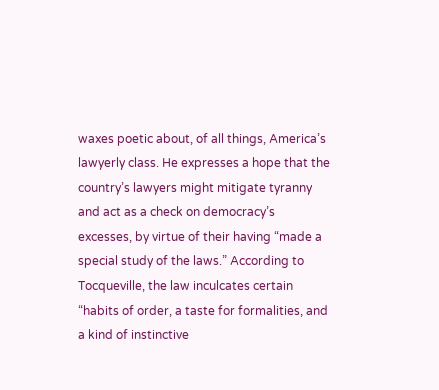waxes poetic about, of all things, America’s lawyerly class. He expresses a hope that the country’s lawyers might mitigate tyranny and act as a check on democracy’s excesses, by virtue of their having “made a special study of the laws.” According to Tocqueville, the law inculcates certain “habits of order, a taste for formalities, and a kind of instinctive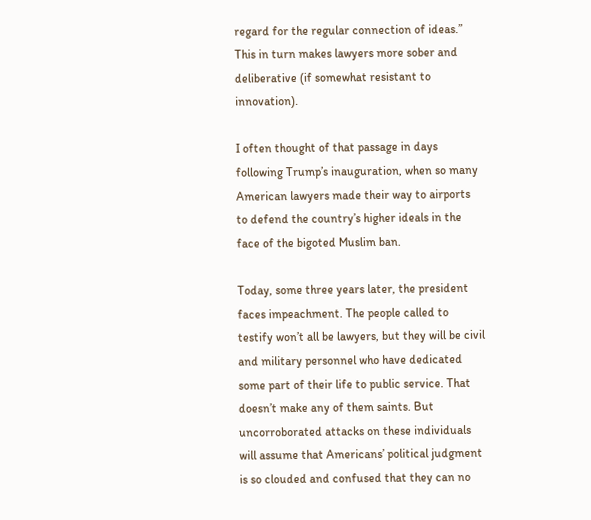regard for the regular connection of ideas.” This in turn makes lawyers more sober and deliberative (if somewhat resistant to innovation).

I often thought of that passage in days following Trump’s inauguration, when so many American lawyers made their way to airports to defend the country’s higher ideals in the face of the bigoted Muslim ban.

Today, some three years later, the president faces impeachment. The people called to testify won’t all be lawyers, but they will be civil and military personnel who have dedicated some part of their life to public service. That doesn’t make any of them saints. But uncorroborated attacks on these individuals will assume that Americans’ political judgment is so clouded and confused that they can no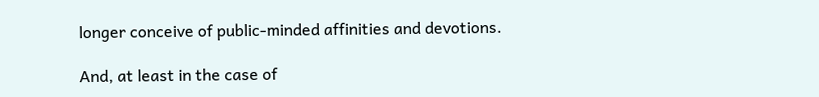longer conceive of public-minded affinities and devotions.

And, at least in the case of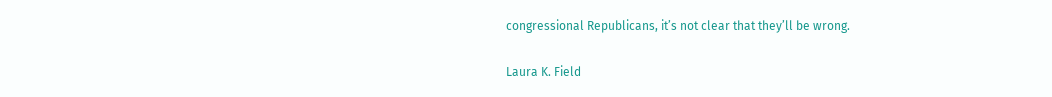congressional Republicans, it’s not clear that they’ll be wrong.

Laura K. Field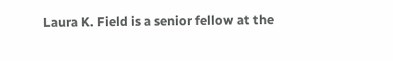Laura K. Field is a senior fellow at the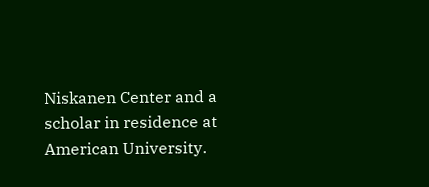Niskanen Center and a scholar in residence at American University.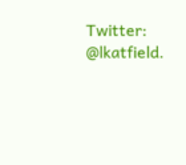Twitter: @lkatfield.